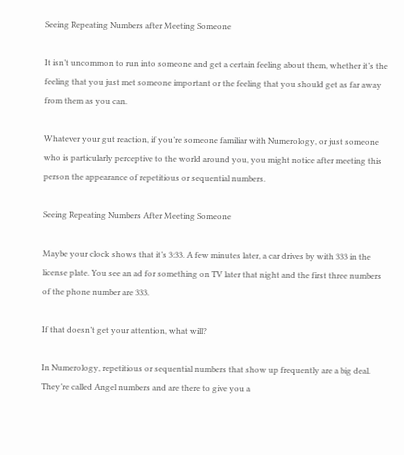Seeing Repeating Numbers after Meeting Someone

It isn’t uncommon to run into someone and get a certain feeling about them, whether it’s the feeling that you just met someone important or the feeling that you should get as far away from them as you can.

Whatever your gut reaction, if you’re someone familiar with Numerology, or just someone who is particularly perceptive to the world around you, you might notice after meeting this person the appearance of repetitious or sequential numbers.

Seeing Repeating Numbers After Meeting Someone

Maybe your clock shows that it’s 3:33. A few minutes later, a car drives by with 333 in the license plate. You see an ad for something on TV later that night and the first three numbers of the phone number are 333.

If that doesn’t get your attention, what will?

In Numerology, repetitious or sequential numbers that show up frequently are a big deal. They’re called Angel numbers and are there to give you a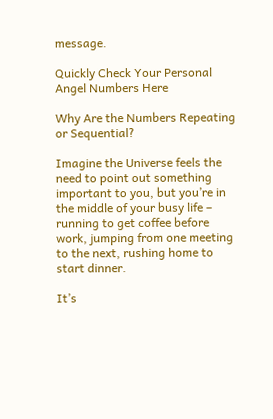message.

Quickly Check Your Personal Angel Numbers Here

Why Are the Numbers Repeating or Sequential?

Imagine the Universe feels the need to point out something important to you, but you’re in the middle of your busy life – running to get coffee before work, jumping from one meeting to the next, rushing home to start dinner.

It’s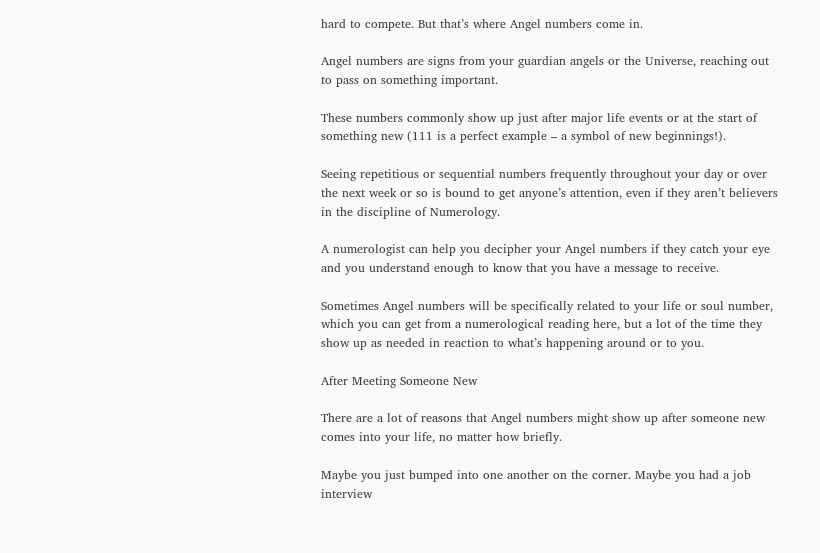hard to compete. But that’s where Angel numbers come in.

Angel numbers are signs from your guardian angels or the Universe, reaching out to pass on something important.

These numbers commonly show up just after major life events or at the start of something new (111 is a perfect example – a symbol of new beginnings!).

Seeing repetitious or sequential numbers frequently throughout your day or over the next week or so is bound to get anyone’s attention, even if they aren’t believers in the discipline of Numerology.

A numerologist can help you decipher your Angel numbers if they catch your eye and you understand enough to know that you have a message to receive.

Sometimes Angel numbers will be specifically related to your life or soul number, which you can get from a numerological reading here, but a lot of the time they show up as needed in reaction to what’s happening around or to you.

After Meeting Someone New

There are a lot of reasons that Angel numbers might show up after someone new comes into your life, no matter how briefly.

Maybe you just bumped into one another on the corner. Maybe you had a job interview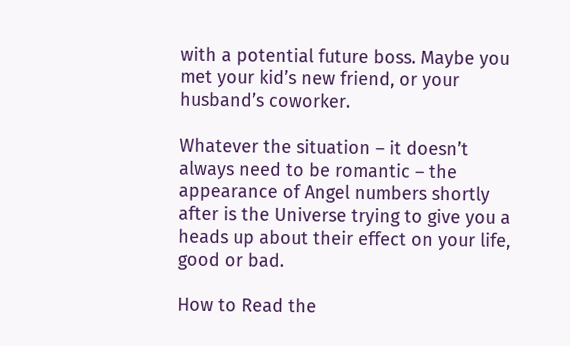with a potential future boss. Maybe you met your kid’s new friend, or your husband’s coworker.

Whatever the situation – it doesn’t always need to be romantic – the appearance of Angel numbers shortly after is the Universe trying to give you a heads up about their effect on your life, good or bad.

How to Read the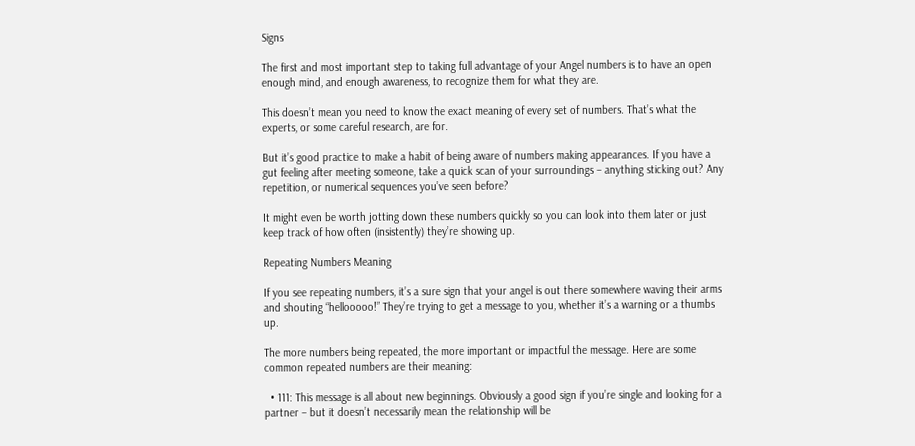Signs

The first and most important step to taking full advantage of your Angel numbers is to have an open enough mind, and enough awareness, to recognize them for what they are.

This doesn’t mean you need to know the exact meaning of every set of numbers. That’s what the experts, or some careful research, are for.

But it’s good practice to make a habit of being aware of numbers making appearances. If you have a gut feeling after meeting someone, take a quick scan of your surroundings – anything sticking out? Any repetition, or numerical sequences you’ve seen before?

It might even be worth jotting down these numbers quickly so you can look into them later or just keep track of how often (insistently) they’re showing up.

Repeating Numbers Meaning

If you see repeating numbers, it’s a sure sign that your angel is out there somewhere waving their arms and shouting “hellooooo!” They’re trying to get a message to you, whether it’s a warning or a thumbs up.

The more numbers being repeated, the more important or impactful the message. Here are some common repeated numbers are their meaning:

  • 111: This message is all about new beginnings. Obviously a good sign if you’re single and looking for a partner – but it doesn’t necessarily mean the relationship will be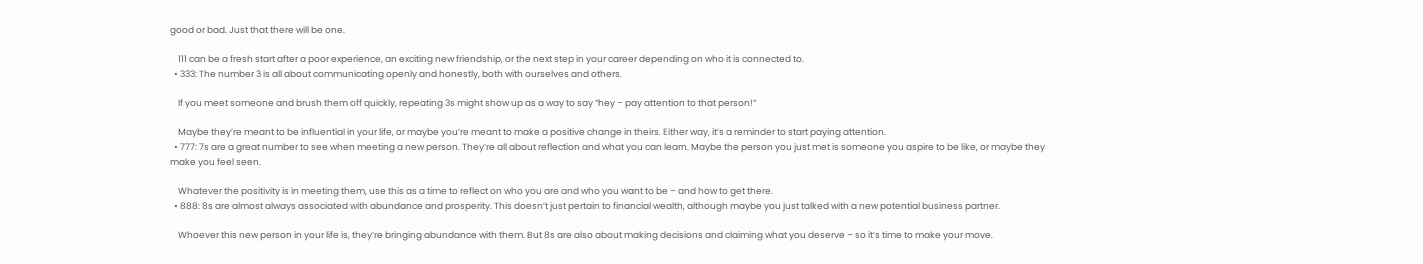good or bad. Just that there will be one.

    111 can be a fresh start after a poor experience, an exciting new friendship, or the next step in your career depending on who it is connected to.
  • 333: The number 3 is all about communicating openly and honestly, both with ourselves and others.

    If you meet someone and brush them off quickly, repeating 3s might show up as a way to say “hey – pay attention to that person!”

    Maybe they’re meant to be influential in your life, or maybe you’re meant to make a positive change in theirs. Either way, it’s a reminder to start paying attention.
  • 777: 7s are a great number to see when meeting a new person. They’re all about reflection and what you can learn. Maybe the person you just met is someone you aspire to be like, or maybe they make you feel seen.

    Whatever the positivity is in meeting them, use this as a time to reflect on who you are and who you want to be – and how to get there.
  • 888: 8s are almost always associated with abundance and prosperity. This doesn’t just pertain to financial wealth, although maybe you just talked with a new potential business partner.

    Whoever this new person in your life is, they’re bringing abundance with them. But 8s are also about making decisions and claiming what you deserve – so it’s time to make your move.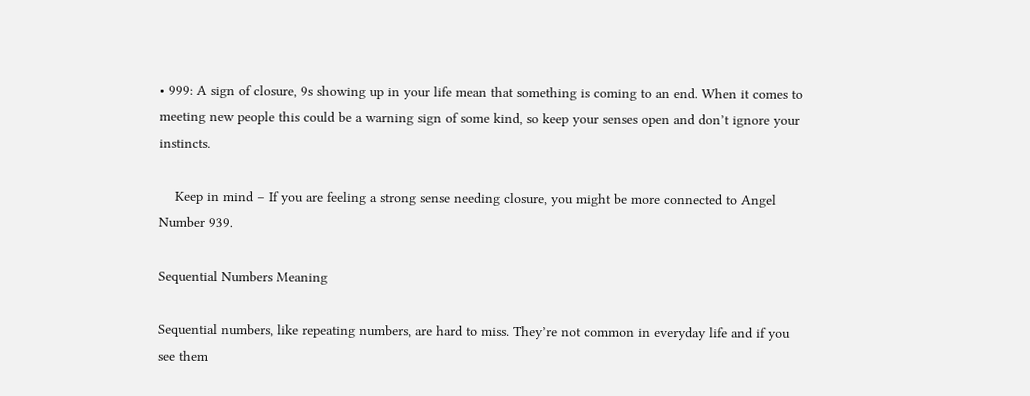• 999: A sign of closure, 9s showing up in your life mean that something is coming to an end. When it comes to meeting new people this could be a warning sign of some kind, so keep your senses open and don’t ignore your instincts.

    Keep in mind – If you are feeling a strong sense needing closure, you might be more connected to Angel Number 939.

Sequential Numbers Meaning

Sequential numbers, like repeating numbers, are hard to miss. They’re not common in everyday life and if you see them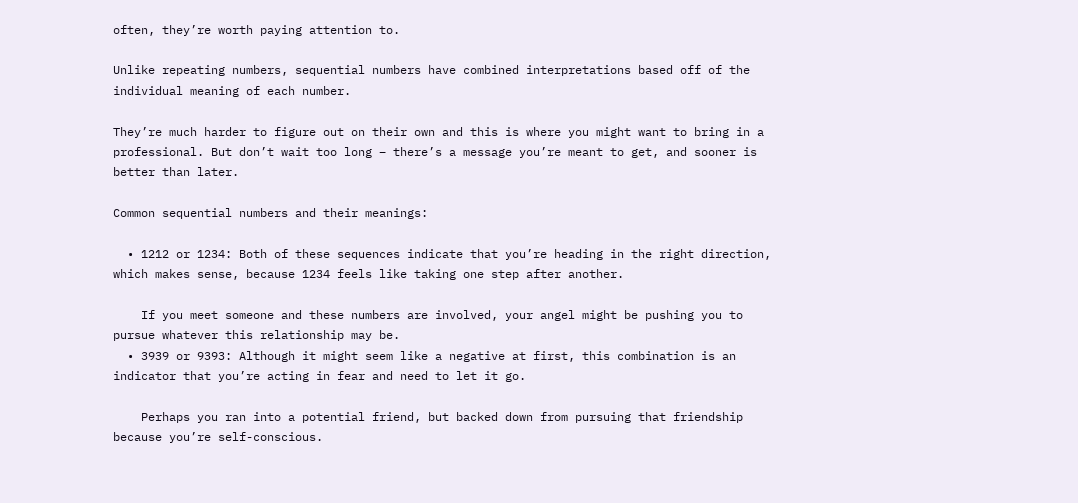often, they’re worth paying attention to.

Unlike repeating numbers, sequential numbers have combined interpretations based off of the individual meaning of each number.

They’re much harder to figure out on their own and this is where you might want to bring in a professional. But don’t wait too long – there’s a message you’re meant to get, and sooner is better than later.

Common sequential numbers and their meanings:

  • 1212 or 1234: Both of these sequences indicate that you’re heading in the right direction, which makes sense, because 1234 feels like taking one step after another.

    If you meet someone and these numbers are involved, your angel might be pushing you to pursue whatever this relationship may be.
  • 3939 or 9393: Although it might seem like a negative at first, this combination is an indicator that you’re acting in fear and need to let it go.

    Perhaps you ran into a potential friend, but backed down from pursuing that friendship because you’re self-conscious.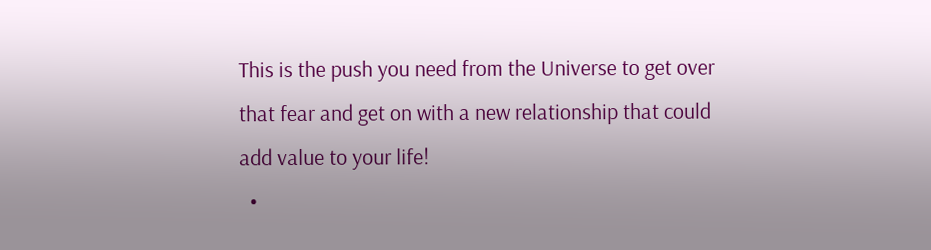This is the push you need from the Universe to get over that fear and get on with a new relationship that could add value to your life!
  •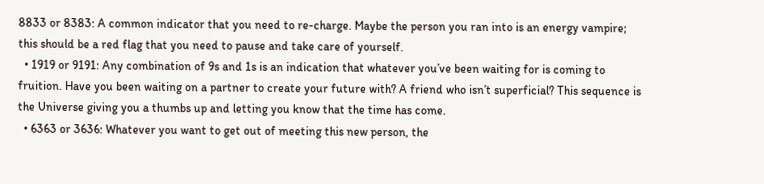8833 or 8383: A common indicator that you need to re-charge. Maybe the person you ran into is an energy vampire; this should be a red flag that you need to pause and take care of yourself.
  • 1919 or 9191: Any combination of 9s and 1s is an indication that whatever you’ve been waiting for is coming to fruition. Have you been waiting on a partner to create your future with? A friend who isn’t superficial? This sequence is the Universe giving you a thumbs up and letting you know that the time has come.
  • 6363 or 3636: Whatever you want to get out of meeting this new person, the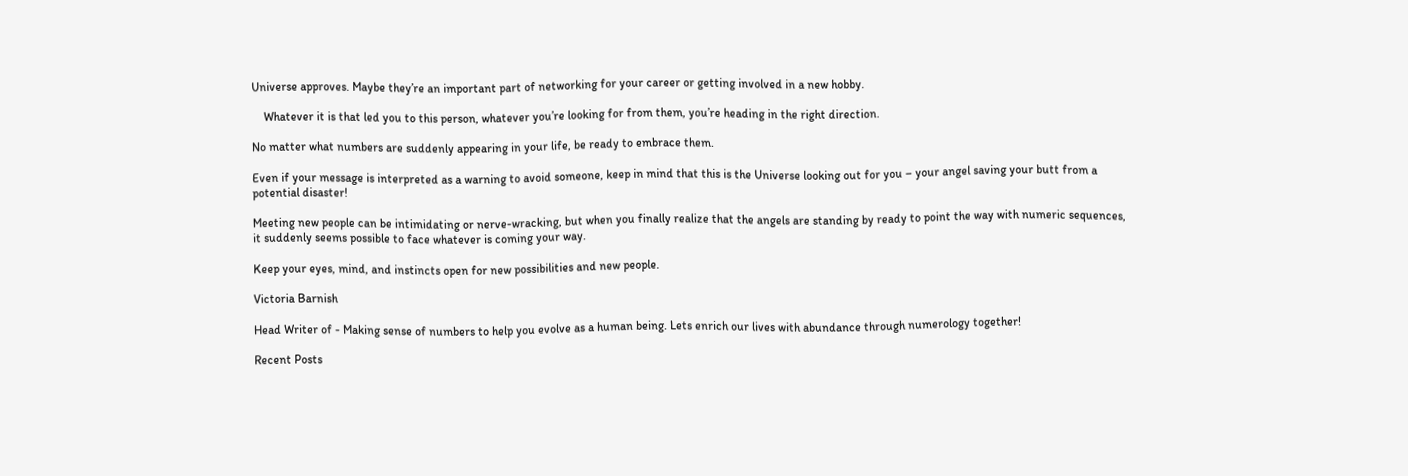Universe approves. Maybe they’re an important part of networking for your career or getting involved in a new hobby.

    Whatever it is that led you to this person, whatever you’re looking for from them, you’re heading in the right direction.

No matter what numbers are suddenly appearing in your life, be ready to embrace them.

Even if your message is interpreted as a warning to avoid someone, keep in mind that this is the Universe looking out for you – your angel saving your butt from a potential disaster!

Meeting new people can be intimidating or nerve-wracking, but when you finally realize that the angels are standing by ready to point the way with numeric sequences, it suddenly seems possible to face whatever is coming your way.

Keep your eyes, mind, and instincts open for new possibilities and new people.

Victoria Barnish

Head Writer of - Making sense of numbers to help you evolve as a human being. Lets enrich our lives with abundance through numerology together!

Recent Posts